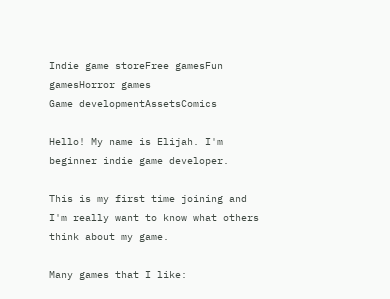Indie game storeFree gamesFun gamesHorror games
Game developmentAssetsComics

Hello! My name is Elijah. I'm beginner indie game developer.

This is my first time joining and I'm really want to know what others think about my game.

Many games that I like: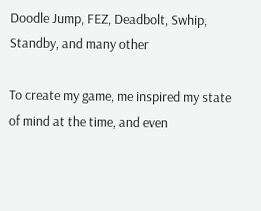Doodle Jump, FEZ, Deadbolt, Swhip, Standby, and many other

To create my game, me inspired my state of mind at the time, and even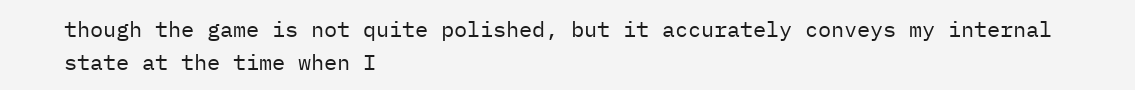though the game is not quite polished, but it accurately conveys my internal state at the time when I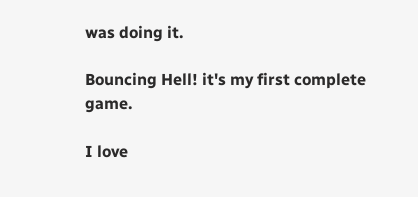was doing it.

Bouncing Hell! it's my first complete game.

I love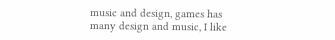music and design, games has many design and music, I like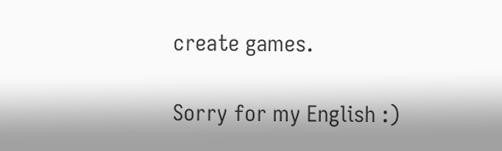create games.

Sorry for my English :)